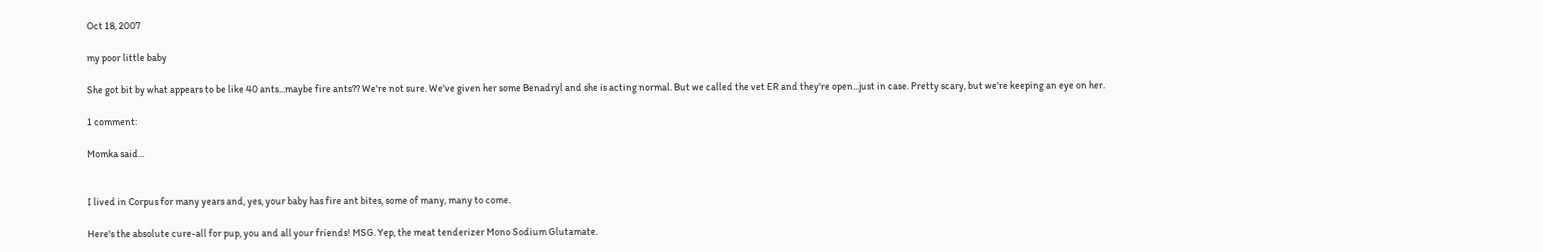Oct 18, 2007

my poor little baby

She got bit by what appears to be like 40 ants...maybe fire ants?? We're not sure. We've given her some Benadryl and she is acting normal. But we called the vet ER and they're open...just in case. Pretty scary, but we're keeping an eye on her.

1 comment:

Momka said...


I lived in Corpus for many years and, yes, your baby has fire ant bites, some of many, many to come.

Here's the absolute cure-all for pup, you and all your friends! MSG. Yep, the meat tenderizer Mono Sodium Glutamate.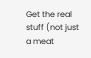Get the real stuff (not just a meat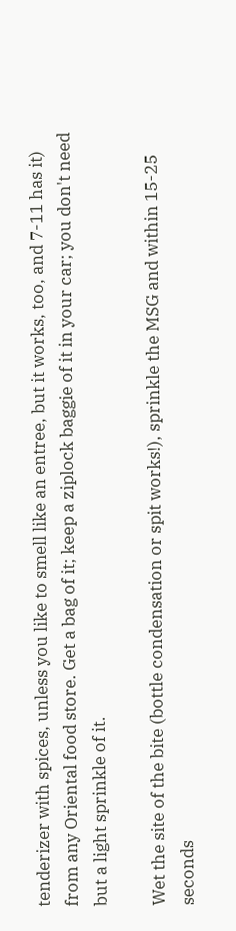tenderizer with spices, unless you like to smell like an entree, but it works, too, and 7-11 has it) from any Oriental food store. Get a bag of it; keep a ziplock baggie of it in your car; you don't need but a light sprinkle of it.

Wet the site of the bite (bottle condensation or spit works!), sprinkle the MSG and within 15-25 seconds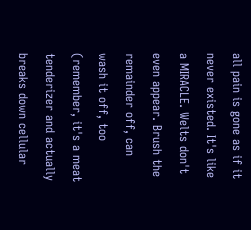all pain is gone as if it never existed. It's like a MIRACLE. Welts don't even appear. Brush the remainder off, can wash it off, too (remember, it's a meat tenderizer and actually breaks down cellular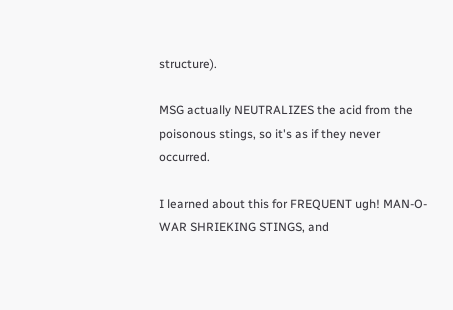structure).

MSG actually NEUTRALIZES the acid from the poisonous stings, so it's as if they never occurred.

I learned about this for FREQUENT ugh! MAN-O-WAR SHRIEKING STINGS, and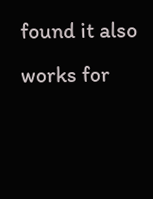found it also works for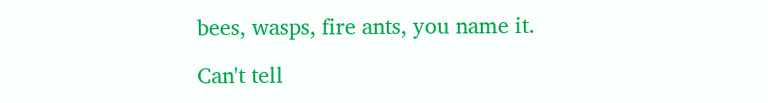bees, wasps, fire ants, you name it.

Can't tell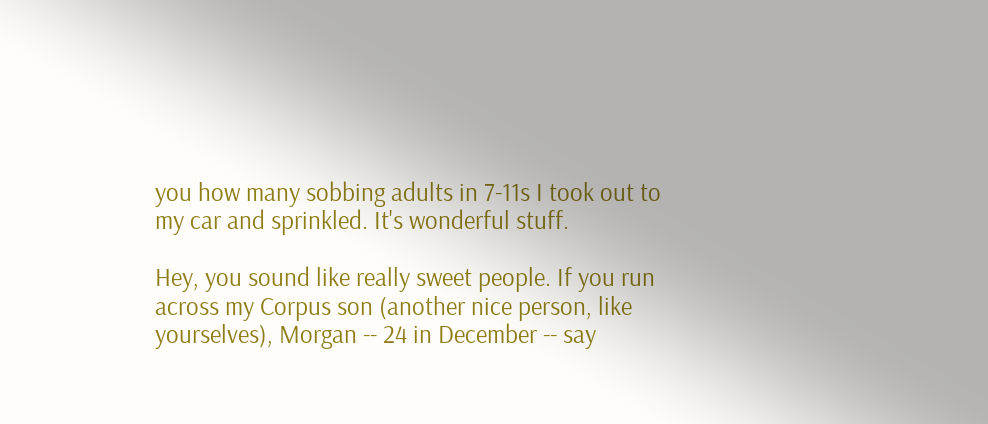you how many sobbing adults in 7-11s I took out to my car and sprinkled. It's wonderful stuff.

Hey, you sound like really sweet people. If you run across my Corpus son (another nice person, like yourselves), Morgan -- 24 in December -- say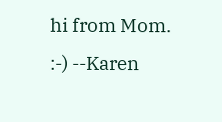hi from Mom. :-) --Karen